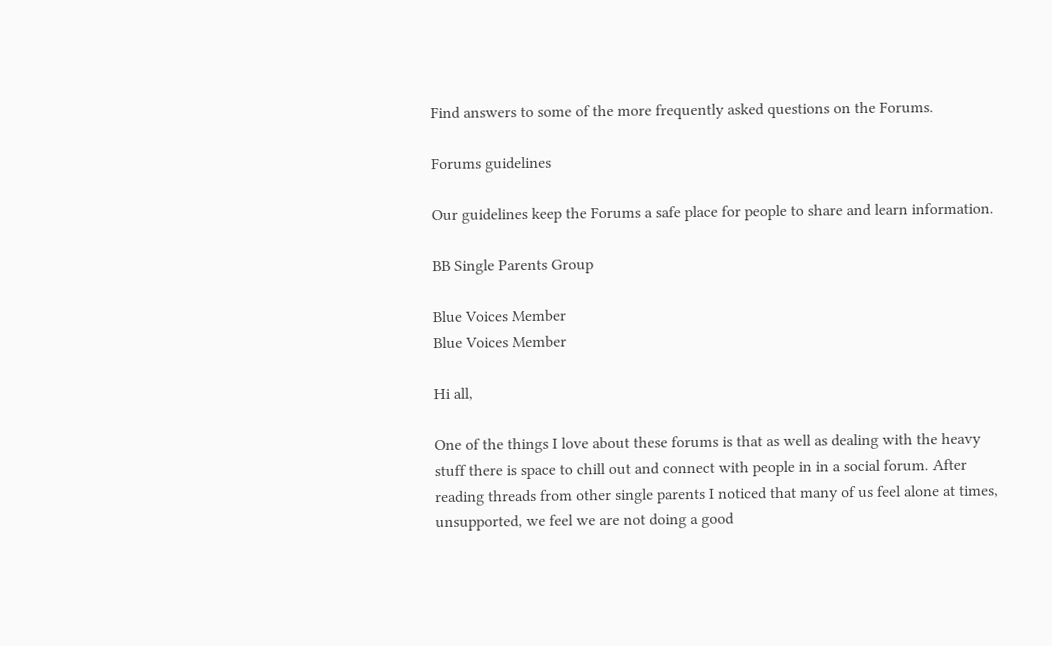Find answers to some of the more frequently asked questions on the Forums.

Forums guidelines

Our guidelines keep the Forums a safe place for people to share and learn information.

BB Single Parents Group

Blue Voices Member
Blue Voices Member

Hi all,

One of the things I love about these forums is that as well as dealing with the heavy stuff there is space to chill out and connect with people in in a social forum. After reading threads from other single parents I noticed that many of us feel alone at times, unsupported, we feel we are not doing a good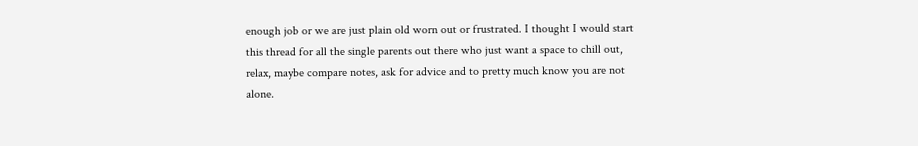enough job or we are just plain old worn out or frustrated. I thought I would start this thread for all the single parents out there who just want a space to chill out, relax, maybe compare notes, ask for advice and to pretty much know you are not alone.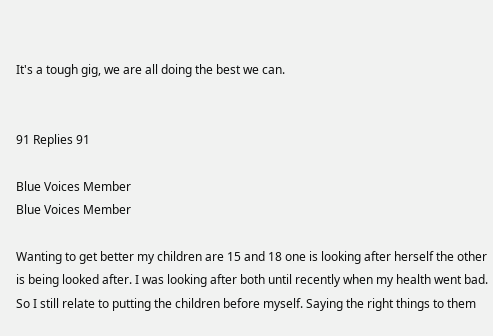It's a tough gig, we are all doing the best we can.


91 Replies 91

Blue Voices Member
Blue Voices Member

Wanting to get better my children are 15 and 18 one is looking after herself the other is being looked after. I was looking after both until recently when my health went bad. So I still relate to putting the children before myself. Saying the right things to them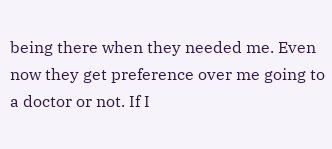being there when they needed me. Even now they get preference over me going to a doctor or not. If I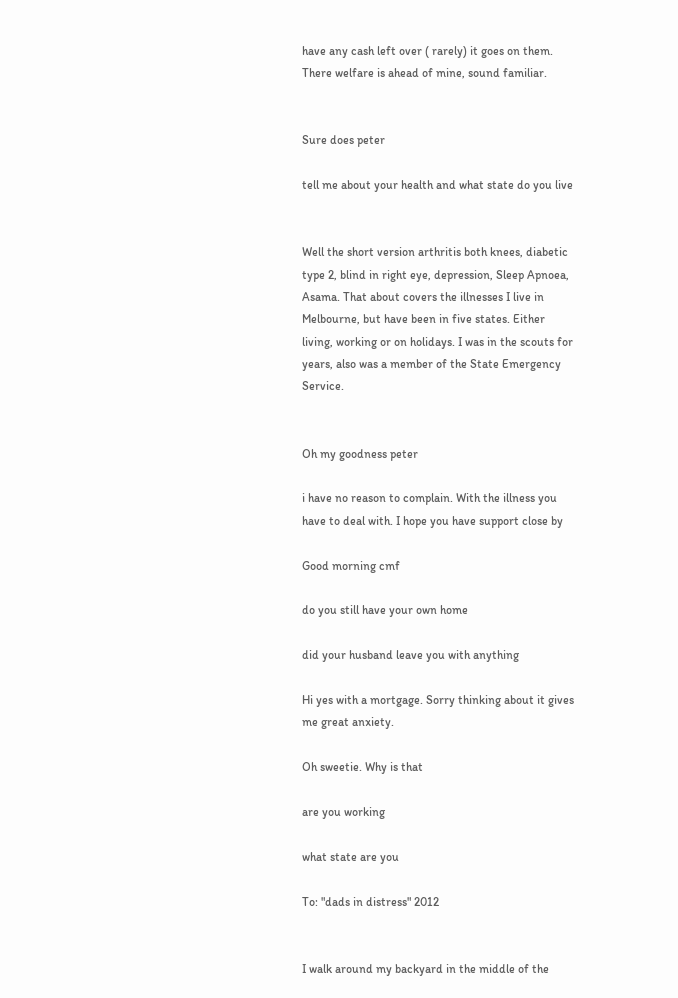have any cash left over ( rarely) it goes on them. There welfare is ahead of mine, sound familiar.


Sure does peter

tell me about your health and what state do you live


Well the short version arthritis both knees, diabetic type 2, blind in right eye, depression, Sleep Apnoea, Asama. That about covers the illnesses I live in Melbourne, but have been in five states. Either living, working or on holidays. I was in the scouts for years, also was a member of the State Emergency Service.


Oh my goodness peter

i have no reason to complain. With the illness you have to deal with. I hope you have support close by

Good morning cmf

do you still have your own home

did your husband leave you with anything

Hi yes with a mortgage. Sorry thinking about it gives me great anxiety.

Oh sweetie. Why is that

are you working

what state are you

To: "dads in distress" 2012


I walk around my backyard in the middle of the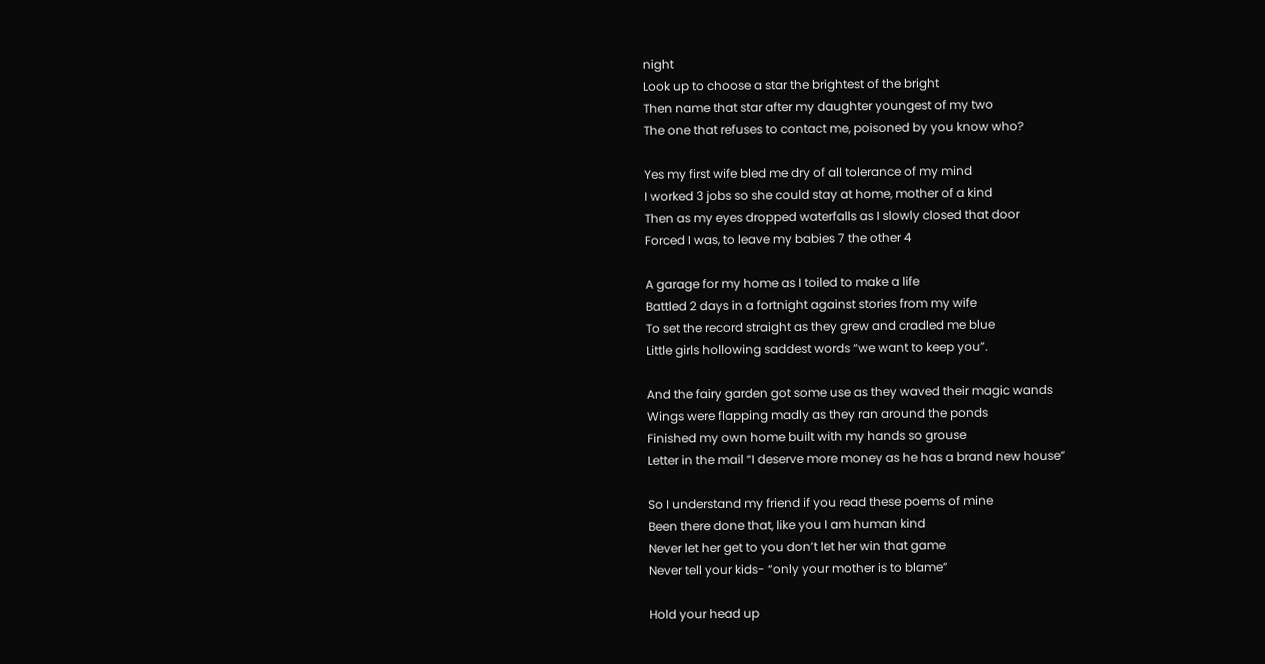night
Look up to choose a star the brightest of the bright
Then name that star after my daughter youngest of my two
The one that refuses to contact me, poisoned by you know who?

Yes my first wife bled me dry of all tolerance of my mind
I worked 3 jobs so she could stay at home, mother of a kind
Then as my eyes dropped waterfalls as I slowly closed that door
Forced I was, to leave my babies 7 the other 4

A garage for my home as I toiled to make a life
Battled 2 days in a fortnight against stories from my wife
To set the record straight as they grew and cradled me blue
Little girls hollowing saddest words “we want to keep you”.

And the fairy garden got some use as they waved their magic wands
Wings were flapping madly as they ran around the ponds
Finished my own home built with my hands so grouse
Letter in the mail “I deserve more money as he has a brand new house”

So I understand my friend if you read these poems of mine
Been there done that, like you I am human kind
Never let her get to you don’t let her win that game
Never tell your kids- “only your mother is to blame”

Hold your head up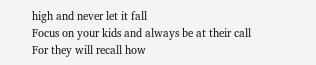high and never let it fall
Focus on your kids and always be at their call
For they will recall how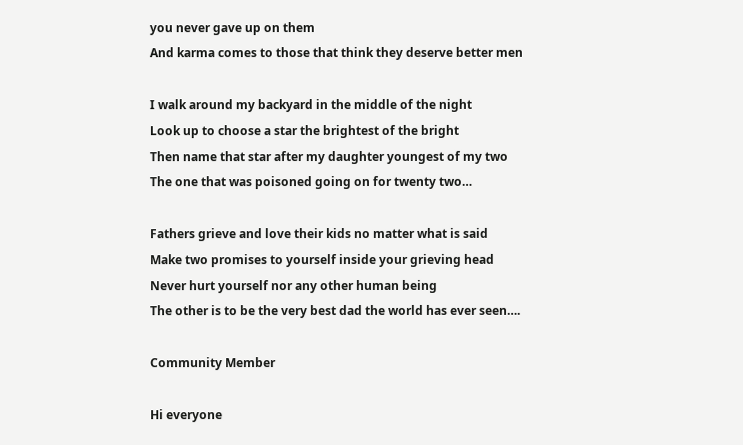you never gave up on them
And karma comes to those that think they deserve better men

I walk around my backyard in the middle of the night
Look up to choose a star the brightest of the bright
Then name that star after my daughter youngest of my two
The one that was poisoned going on for twenty two…

Fathers grieve and love their kids no matter what is said
Make two promises to yourself inside your grieving head
Never hurt yourself nor any other human being
The other is to be the very best dad the world has ever seen….

Community Member

Hi everyone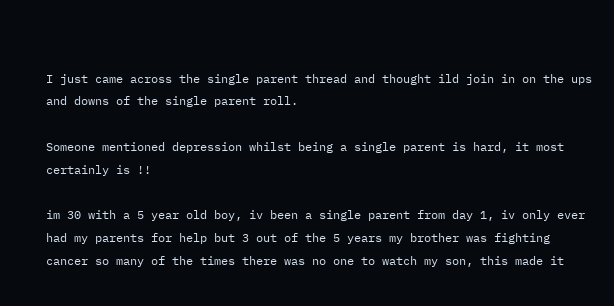I just came across the single parent thread and thought ild join in on the ups and downs of the single parent roll.

Someone mentioned depression whilst being a single parent is hard, it most certainly is !!

im 30 with a 5 year old boy, iv been a single parent from day 1, iv only ever had my parents for help but 3 out of the 5 years my brother was fighting cancer so many of the times there was no one to watch my son, this made it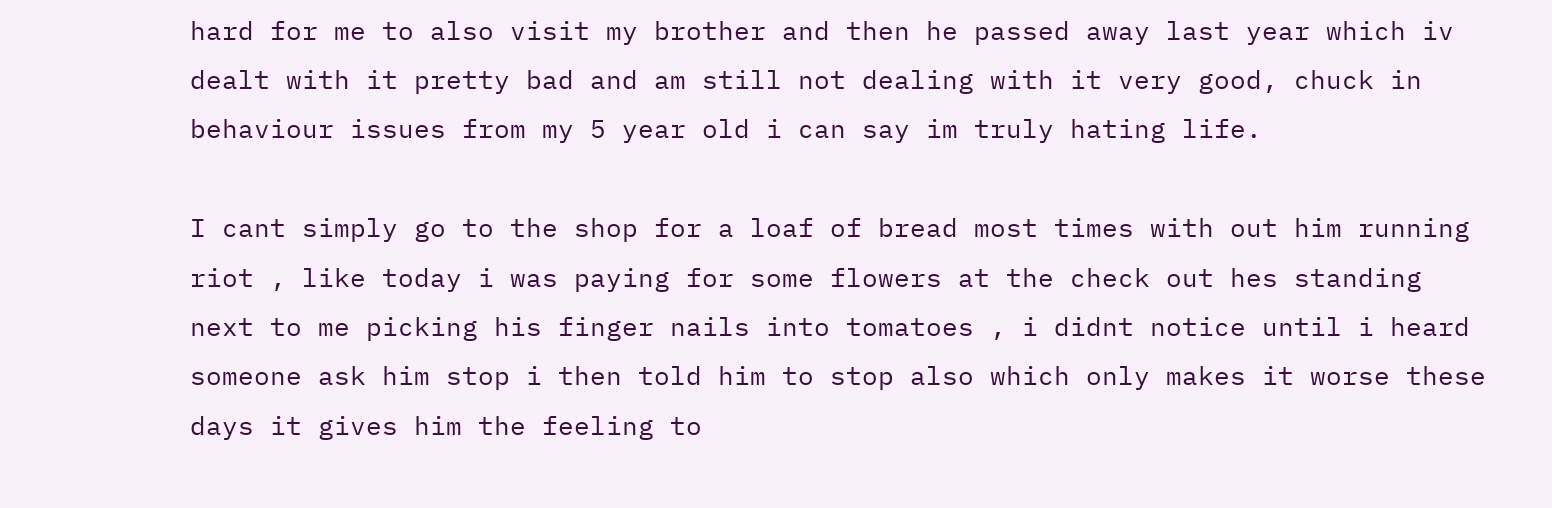hard for me to also visit my brother and then he passed away last year which iv dealt with it pretty bad and am still not dealing with it very good, chuck in behaviour issues from my 5 year old i can say im truly hating life.

I cant simply go to the shop for a loaf of bread most times with out him running riot , like today i was paying for some flowers at the check out hes standing next to me picking his finger nails into tomatoes , i didnt notice until i heard someone ask him stop i then told him to stop also which only makes it worse these days it gives him the feeling to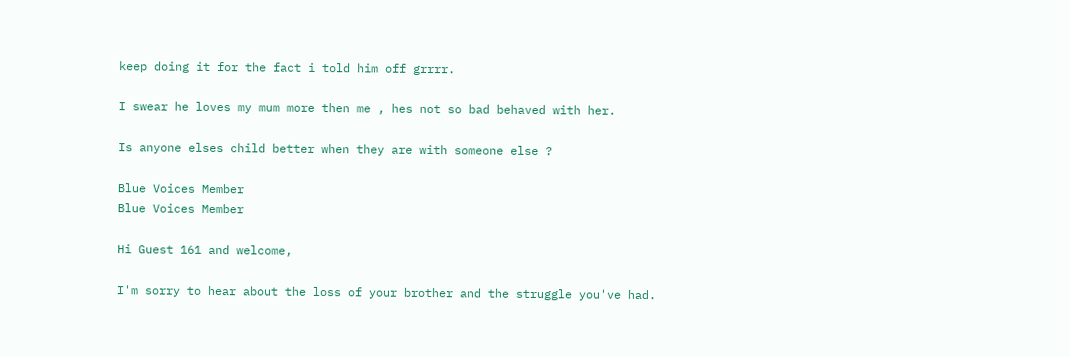keep doing it for the fact i told him off grrrr.

I swear he loves my mum more then me , hes not so bad behaved with her.

Is anyone elses child better when they are with someone else ?

Blue Voices Member
Blue Voices Member

Hi Guest 161 and welcome,

I'm sorry to hear about the loss of your brother and the struggle you've had.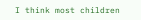I think most children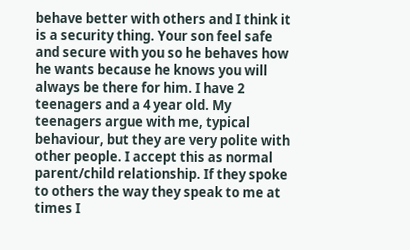behave better with others and I think it is a security thing. Your son feel safe and secure with you so he behaves how he wants because he knows you will always be there for him. I have 2 teenagers and a 4 year old. My teenagers argue with me, typical behaviour, but they are very polite with other people. I accept this as normal parent/child relationship. If they spoke to others the way they speak to me at times I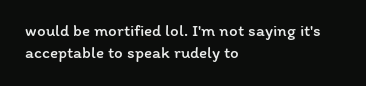would be mortified lol. I'm not saying it's acceptable to speak rudely to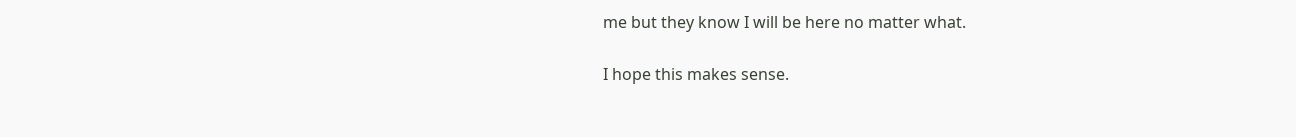me but they know I will be here no matter what.

I hope this makes sense.